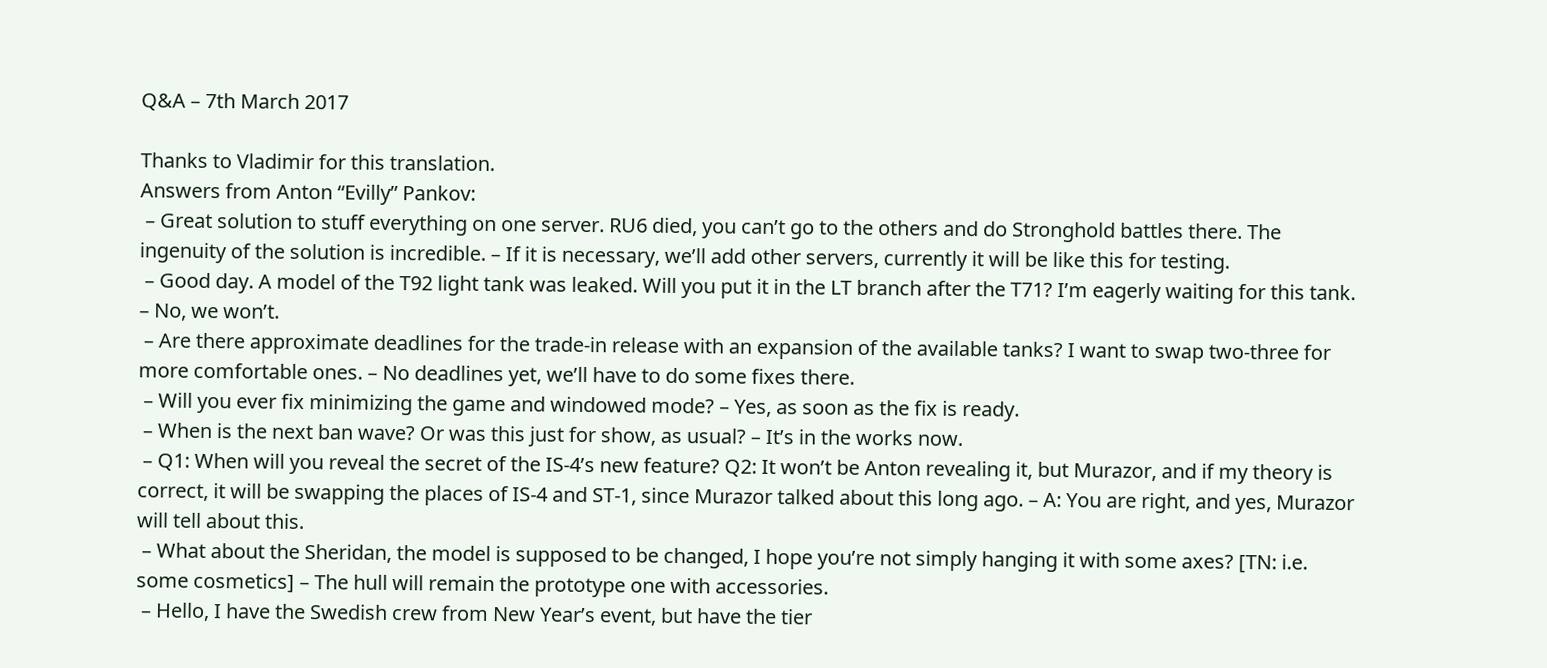Q&A – 7th March 2017

Thanks to Vladimir for this translation.
Answers from Anton “Evilly” Pankov:
 – Great solution to stuff everything on one server. RU6 died, you can’t go to the others and do Stronghold battles there. The ingenuity of the solution is incredible. – If it is necessary, we’ll add other servers, currently it will be like this for testing.
 – Good day. A model of the T92 light tank was leaked. Will you put it in the LT branch after the T71? I’m eagerly waiting for this tank. – No, we won’t.
 – Are there approximate deadlines for the trade-in release with an expansion of the available tanks? I want to swap two-three for more comfortable ones. – No deadlines yet, we’ll have to do some fixes there.
 – Will you ever fix minimizing the game and windowed mode? – Yes, as soon as the fix is ready.
 – When is the next ban wave? Or was this just for show, as usual? – It’s in the works now.
 – Q1: When will you reveal the secret of the IS-4’s new feature? Q2: It won’t be Anton revealing it, but Murazor, and if my theory is correct, it will be swapping the places of IS-4 and ST-1, since Murazor talked about this long ago. – A: You are right, and yes, Murazor will tell about this.
 – What about the Sheridan, the model is supposed to be changed, I hope you’re not simply hanging it with some axes? [TN: i.e. some cosmetics] – The hull will remain the prototype one with accessories.
 – Hello, I have the Swedish crew from New Year’s event, but have the tier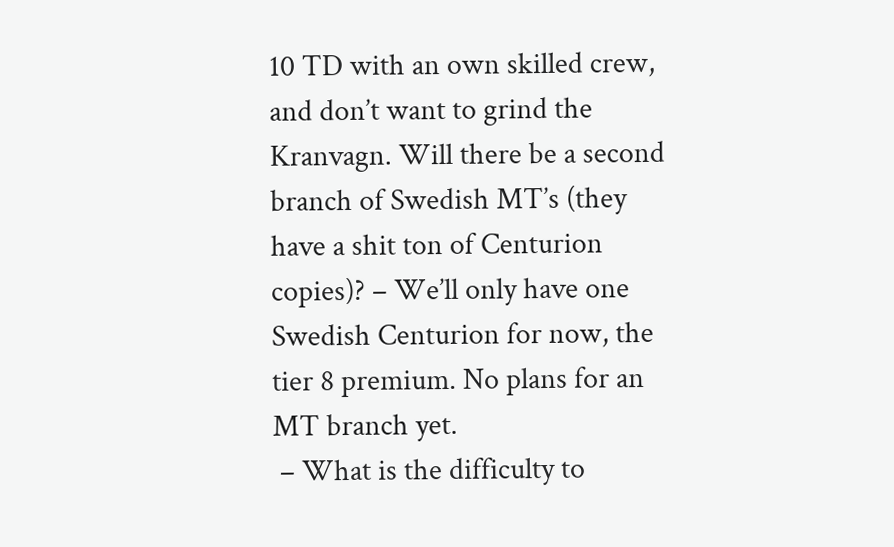10 TD with an own skilled crew, and don’t want to grind the Kranvagn. Will there be a second branch of Swedish MT’s (they have a shit ton of Centurion copies)? – We’ll only have one Swedish Centurion for now, the tier 8 premium. No plans for an MT branch yet.
 – What is the difficulty to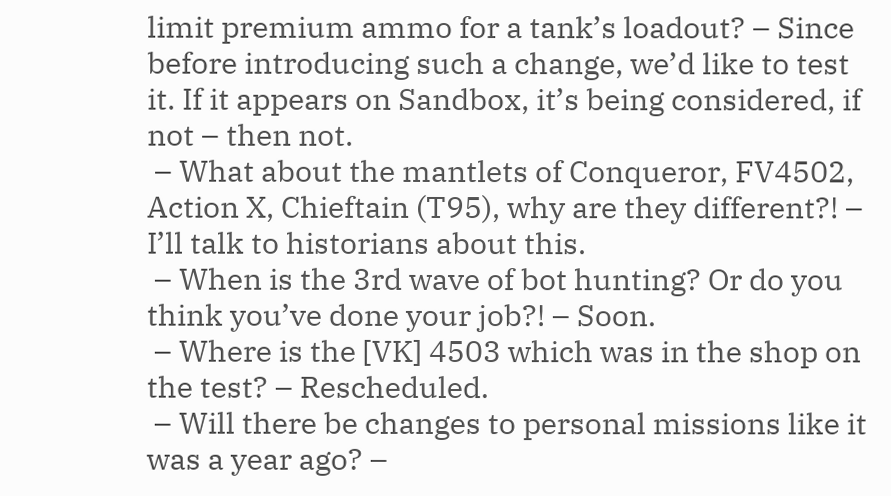limit premium ammo for a tank’s loadout? – Since before introducing such a change, we’d like to test it. If it appears on Sandbox, it’s being considered, if not – then not.
 – What about the mantlets of Conqueror, FV4502, Action X, Chieftain (T95), why are they different?! – I’ll talk to historians about this.
 – When is the 3rd wave of bot hunting? Or do you think you’ve done your job?! – Soon.
 – Where is the [VK] 4503 which was in the shop on the test? – Rescheduled.
 – Will there be changes to personal missions like it was a year ago? –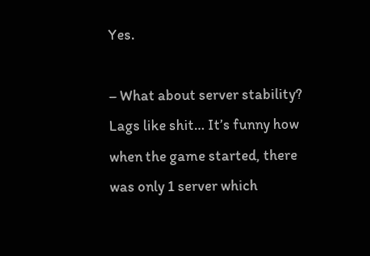Yes.

– What about server stability? Lags like shit… It’s funny how when the game started, there was only 1 server which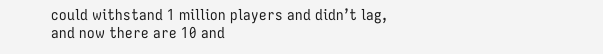could withstand 1 million players and didn’t lag, and now there are 10 and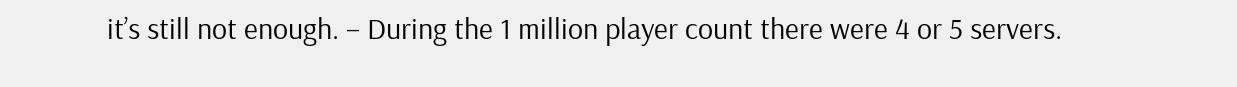it’s still not enough. – During the 1 million player count there were 4 or 5 servers.